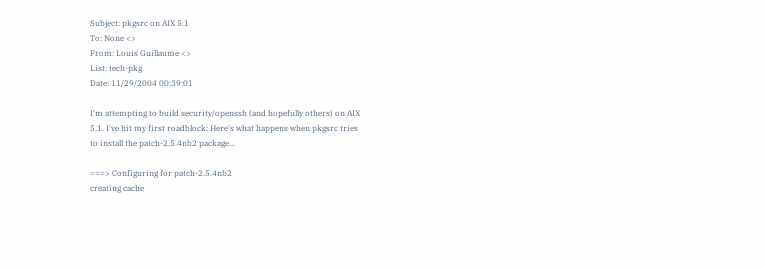Subject: pkgsrc on AIX 5.1
To: None <>
From: Louis Guillaume <>
List: tech-pkg
Date: 11/29/2004 00:39:01

I'm attempting to build security/openssh (and hopefully others) on AIX
5.1. I've hit my first roadblock: Here's what happens when pkgsrc tries
to install the patch-2.5.4nb2 package...

===> Configuring for patch-2.5.4nb2
creating cache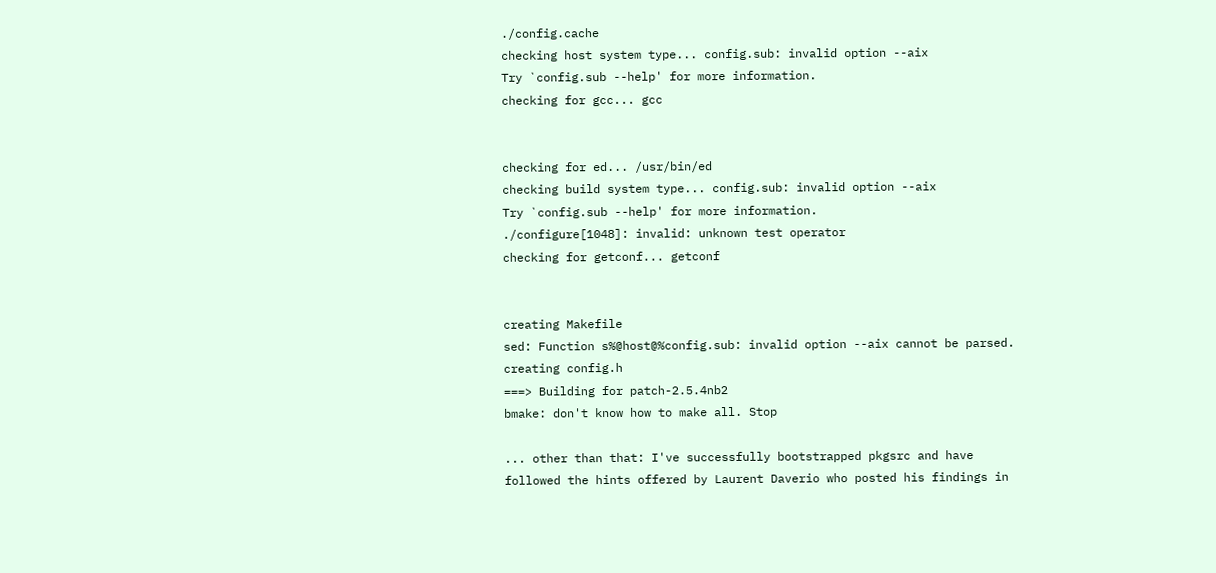./config.cache
checking host system type... config.sub: invalid option --aix
Try `config.sub --help' for more information.
checking for gcc... gcc


checking for ed... /usr/bin/ed
checking build system type... config.sub: invalid option --aix
Try `config.sub --help' for more information.
./configure[1048]: invalid: unknown test operator
checking for getconf... getconf


creating Makefile
sed: Function s%@host@%config.sub: invalid option --aix cannot be parsed.
creating config.h
===> Building for patch-2.5.4nb2
bmake: don't know how to make all. Stop

... other than that: I've successfully bootstrapped pkgsrc and have
followed the hints offered by Laurent Daverio who posted his findings in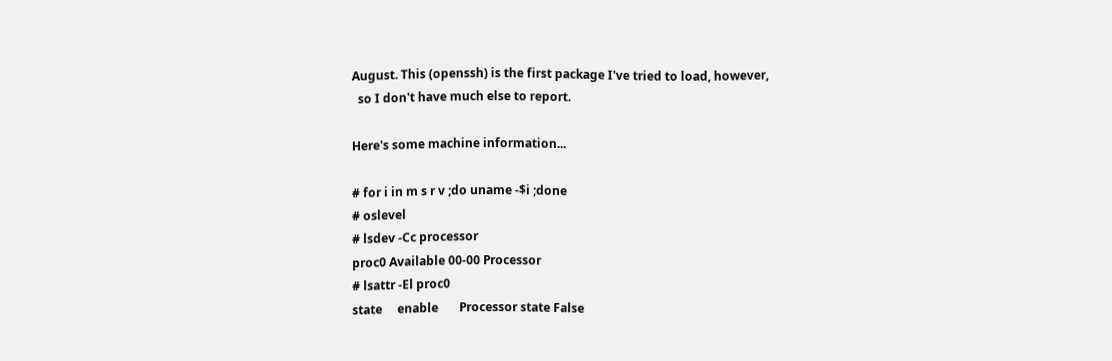August. This (openssh) is the first package I've tried to load, however,
  so I don't have much else to report.

Here's some machine information...

# for i in m s r v ;do uname -$i ;done
# oslevel
# lsdev -Cc processor
proc0 Available 00-00 Processor
# lsattr -El proc0
state     enable       Processor state False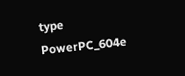type      PowerPC_604e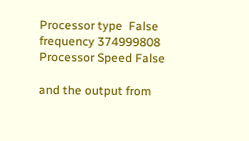Processor type  False
frequency 374999808    Processor Speed False

and the output from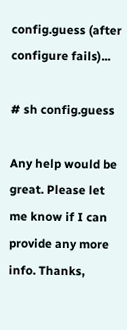config.guess (after configure fails)...

# sh config.guess

Any help would be great. Please let me know if I can provide any more
info. Thanks,